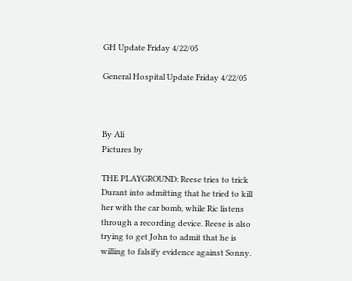GH Update Friday 4/22/05

General Hospital Update Friday 4/22/05



By Ali
Pictures by

THE PLAYGROUND: Reese tries to trick Durant into admitting that he tried to kill her with the car bomb, while Ric listens through a recording device. Reese is also trying to get John to admit that he is willing to falsify evidence against Sonny.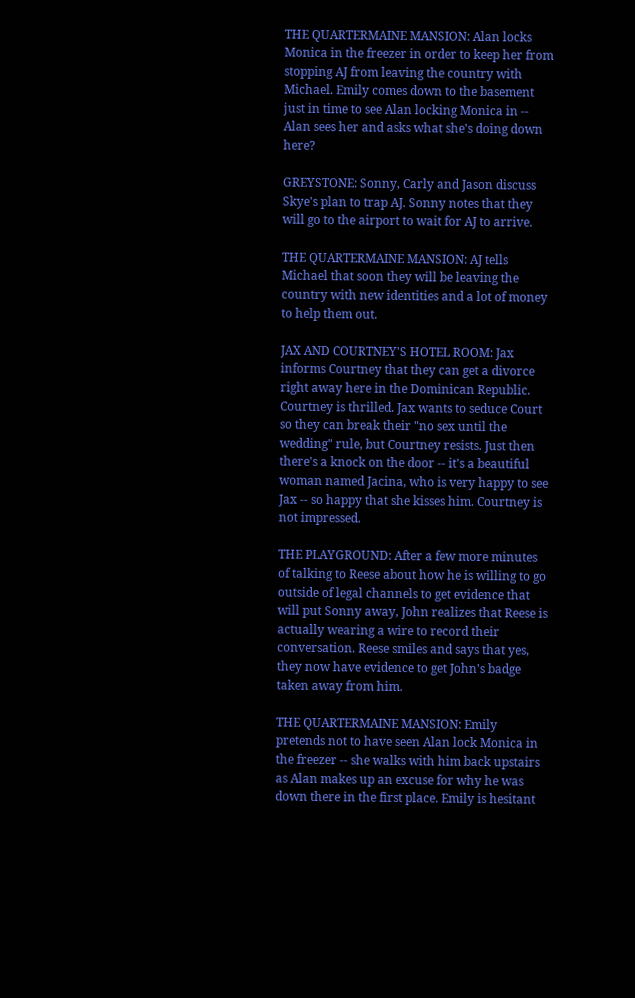THE QUARTERMAINE MANSION: Alan locks Monica in the freezer in order to keep her from stopping AJ from leaving the country with Michael. Emily comes down to the basement just in time to see Alan locking Monica in -- Alan sees her and asks what she's doing down here?

GREYSTONE: Sonny, Carly and Jason discuss Skye's plan to trap AJ. Sonny notes that they will go to the airport to wait for AJ to arrive.

THE QUARTERMAINE MANSION: AJ tells Michael that soon they will be leaving the country with new identities and a lot of money to help them out.

JAX AND COURTNEY'S HOTEL ROOM: Jax informs Courtney that they can get a divorce right away here in the Dominican Republic. Courtney is thrilled. Jax wants to seduce Court so they can break their "no sex until the wedding" rule, but Courtney resists. Just then there's a knock on the door -- it's a beautiful woman named Jacina, who is very happy to see Jax -- so happy that she kisses him. Courtney is not impressed.

THE PLAYGROUND: After a few more minutes of talking to Reese about how he is willing to go outside of legal channels to get evidence that will put Sonny away, John realizes that Reese is actually wearing a wire to record their conversation. Reese smiles and says that yes, they now have evidence to get John's badge taken away from him.

THE QUARTERMAINE MANSION: Emily pretends not to have seen Alan lock Monica in the freezer -- she walks with him back upstairs as Alan makes up an excuse for why he was down there in the first place. Emily is hesitant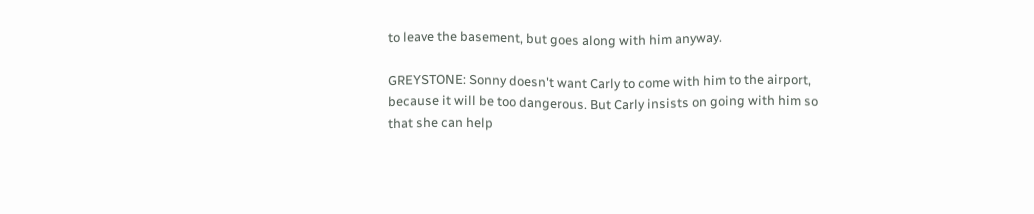to leave the basement, but goes along with him anyway.

GREYSTONE: Sonny doesn't want Carly to come with him to the airport, because it will be too dangerous. But Carly insists on going with him so that she can help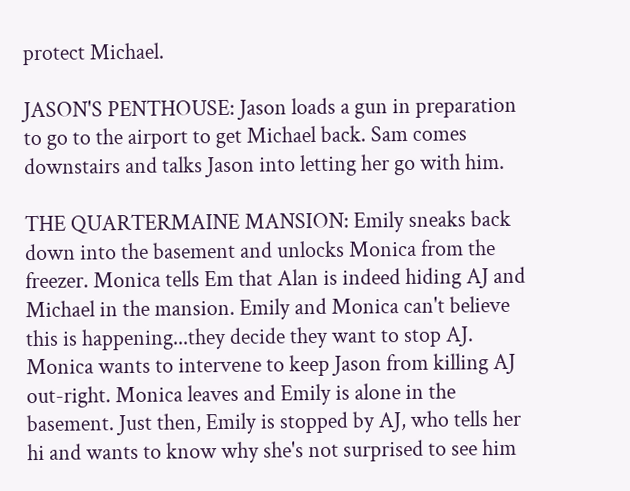protect Michael.

JASON'S PENTHOUSE: Jason loads a gun in preparation to go to the airport to get Michael back. Sam comes downstairs and talks Jason into letting her go with him.

THE QUARTERMAINE MANSION: Emily sneaks back down into the basement and unlocks Monica from the freezer. Monica tells Em that Alan is indeed hiding AJ and Michael in the mansion. Emily and Monica can't believe this is happening...they decide they want to stop AJ. Monica wants to intervene to keep Jason from killing AJ out-right. Monica leaves and Emily is alone in the basement. Just then, Emily is stopped by AJ, who tells her hi and wants to know why she's not surprised to see him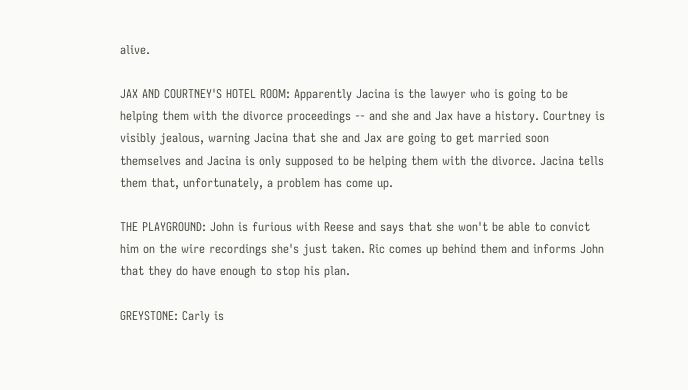alive.

JAX AND COURTNEY'S HOTEL ROOM: Apparently Jacina is the lawyer who is going to be helping them with the divorce proceedings -- and she and Jax have a history. Courtney is visibly jealous, warning Jacina that she and Jax are going to get married soon themselves and Jacina is only supposed to be helping them with the divorce. Jacina tells them that, unfortunately, a problem has come up.

THE PLAYGROUND: John is furious with Reese and says that she won't be able to convict him on the wire recordings she's just taken. Ric comes up behind them and informs John that they do have enough to stop his plan.

GREYSTONE: Carly is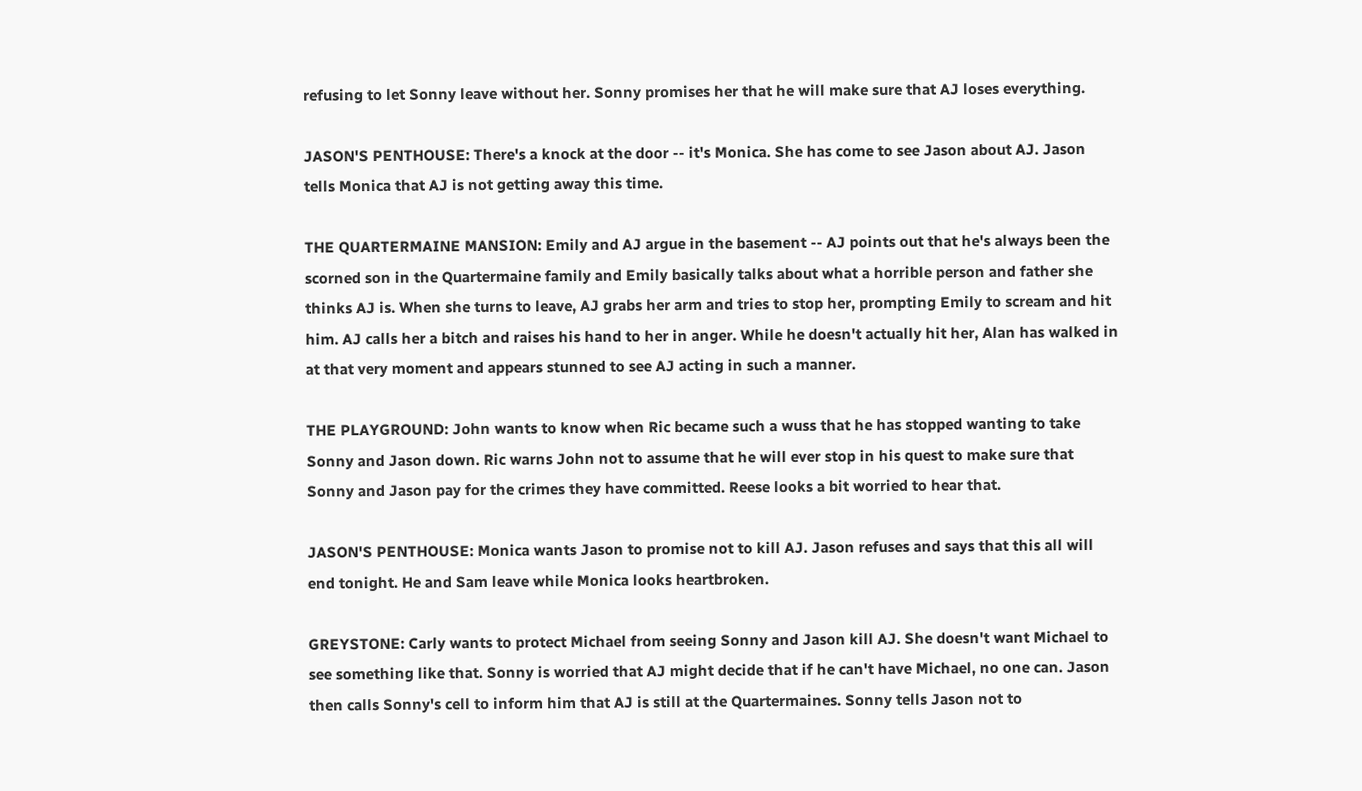refusing to let Sonny leave without her. Sonny promises her that he will make sure that AJ loses everything.

JASON'S PENTHOUSE: There's a knock at the door -- it's Monica. She has come to see Jason about AJ. Jason tells Monica that AJ is not getting away this time.

THE QUARTERMAINE MANSION: Emily and AJ argue in the basement -- AJ points out that he's always been the scorned son in the Quartermaine family and Emily basically talks about what a horrible person and father she thinks AJ is. When she turns to leave, AJ grabs her arm and tries to stop her, prompting Emily to scream and hit him. AJ calls her a bitch and raises his hand to her in anger. While he doesn't actually hit her, Alan has walked in at that very moment and appears stunned to see AJ acting in such a manner.

THE PLAYGROUND: John wants to know when Ric became such a wuss that he has stopped wanting to take Sonny and Jason down. Ric warns John not to assume that he will ever stop in his quest to make sure that Sonny and Jason pay for the crimes they have committed. Reese looks a bit worried to hear that.

JASON'S PENTHOUSE: Monica wants Jason to promise not to kill AJ. Jason refuses and says that this all will end tonight. He and Sam leave while Monica looks heartbroken.

GREYSTONE: Carly wants to protect Michael from seeing Sonny and Jason kill AJ. She doesn't want Michael to see something like that. Sonny is worried that AJ might decide that if he can't have Michael, no one can. Jason then calls Sonny's cell to inform him that AJ is still at the Quartermaines. Sonny tells Jason not to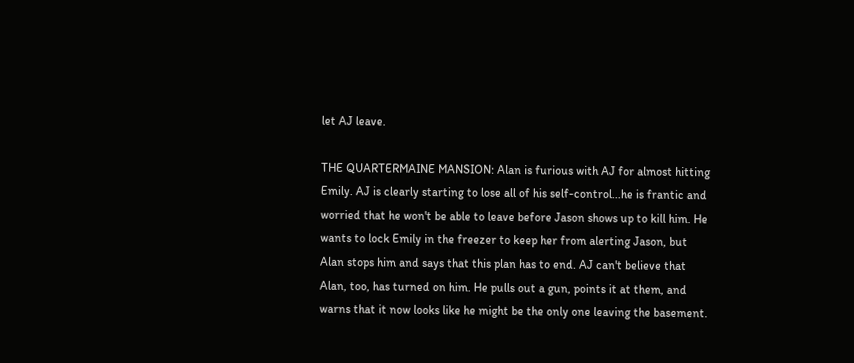let AJ leave.

THE QUARTERMAINE MANSION: Alan is furious with AJ for almost hitting Emily. AJ is clearly starting to lose all of his self-control...he is frantic and worried that he won't be able to leave before Jason shows up to kill him. He wants to lock Emily in the freezer to keep her from alerting Jason, but Alan stops him and says that this plan has to end. AJ can't believe that Alan, too, has turned on him. He pulls out a gun, points it at them, and warns that it now looks like he might be the only one leaving the basement.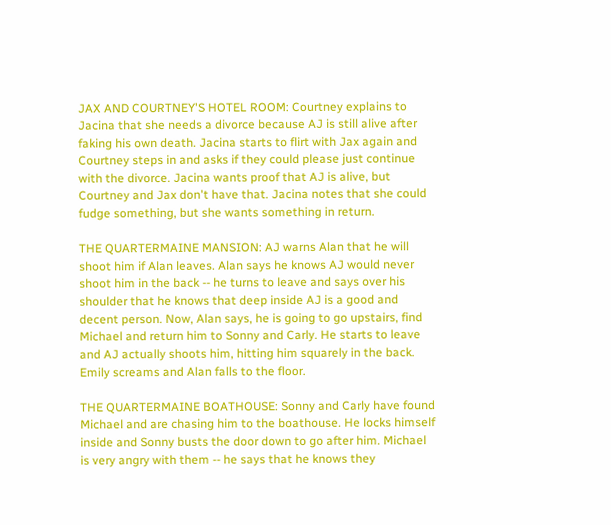JAX AND COURTNEY'S HOTEL ROOM: Courtney explains to Jacina that she needs a divorce because AJ is still alive after faking his own death. Jacina starts to flirt with Jax again and Courtney steps in and asks if they could please just continue with the divorce. Jacina wants proof that AJ is alive, but Courtney and Jax don't have that. Jacina notes that she could fudge something, but she wants something in return.

THE QUARTERMAINE MANSION: AJ warns Alan that he will shoot him if Alan leaves. Alan says he knows AJ would never shoot him in the back -- he turns to leave and says over his shoulder that he knows that deep inside AJ is a good and decent person. Now, Alan says, he is going to go upstairs, find Michael and return him to Sonny and Carly. He starts to leave and AJ actually shoots him, hitting him squarely in the back. Emily screams and Alan falls to the floor.

THE QUARTERMAINE BOATHOUSE: Sonny and Carly have found Michael and are chasing him to the boathouse. He locks himself inside and Sonny busts the door down to go after him. Michael is very angry with them -- he says that he knows they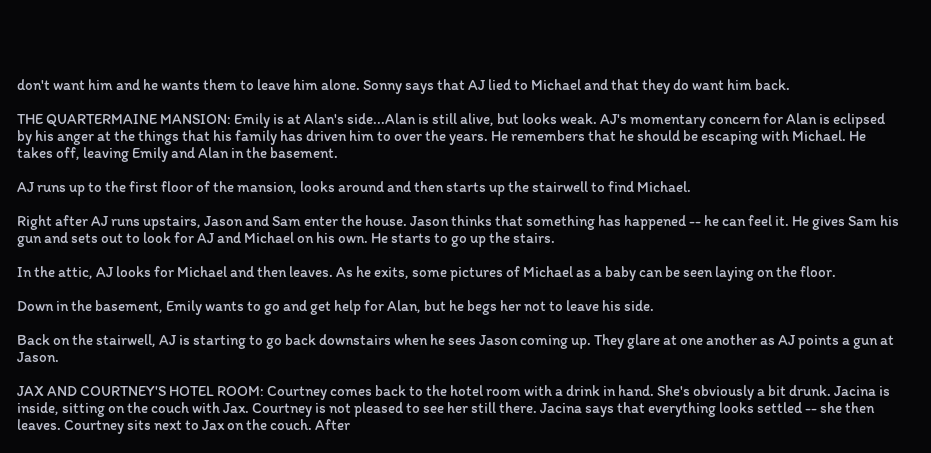don't want him and he wants them to leave him alone. Sonny says that AJ lied to Michael and that they do want him back.

THE QUARTERMAINE MANSION: Emily is at Alan's side...Alan is still alive, but looks weak. AJ's momentary concern for Alan is eclipsed by his anger at the things that his family has driven him to over the years. He remembers that he should be escaping with Michael. He takes off, leaving Emily and Alan in the basement.

AJ runs up to the first floor of the mansion, looks around and then starts up the stairwell to find Michael.

Right after AJ runs upstairs, Jason and Sam enter the house. Jason thinks that something has happened -- he can feel it. He gives Sam his gun and sets out to look for AJ and Michael on his own. He starts to go up the stairs.

In the attic, AJ looks for Michael and then leaves. As he exits, some pictures of Michael as a baby can be seen laying on the floor.

Down in the basement, Emily wants to go and get help for Alan, but he begs her not to leave his side.

Back on the stairwell, AJ is starting to go back downstairs when he sees Jason coming up. They glare at one another as AJ points a gun at Jason.

JAX AND COURTNEY'S HOTEL ROOM: Courtney comes back to the hotel room with a drink in hand. She's obviously a bit drunk. Jacina is inside, sitting on the couch with Jax. Courtney is not pleased to see her still there. Jacina says that everything looks settled -- she then leaves. Courtney sits next to Jax on the couch. After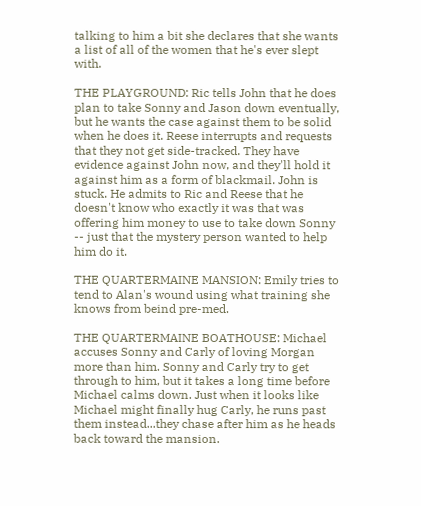talking to him a bit she declares that she wants a list of all of the women that he's ever slept with.

THE PLAYGROUND: Ric tells John that he does plan to take Sonny and Jason down eventually, but he wants the case against them to be solid when he does it. Reese interrupts and requests that they not get side-tracked. They have evidence against John now, and they'll hold it against him as a form of blackmail. John is stuck. He admits to Ric and Reese that he doesn't know who exactly it was that was offering him money to use to take down Sonny -- just that the mystery person wanted to help him do it.

THE QUARTERMAINE MANSION: Emily tries to tend to Alan's wound using what training she knows from beind pre-med.

THE QUARTERMAINE BOATHOUSE: Michael accuses Sonny and Carly of loving Morgan more than him. Sonny and Carly try to get through to him, but it takes a long time before Michael calms down. Just when it looks like Michael might finally hug Carly, he runs past them instead...they chase after him as he heads back toward the mansion.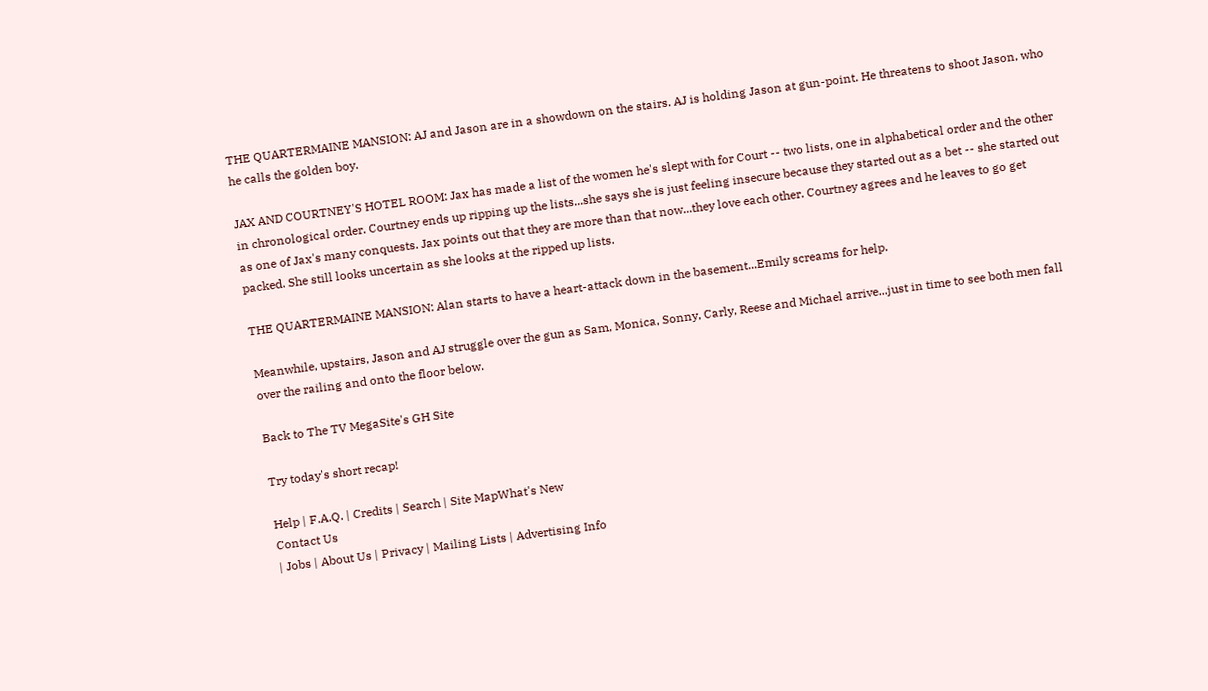THE QUARTERMAINE MANSION: AJ and Jason are in a showdown on the stairs. AJ is holding Jason at gun-point. He threatens to shoot Jason, who he calls the golden boy.

JAX AND COURTNEY'S HOTEL ROOM: Jax has made a list of the women he's slept with for Court -- two lists, one in alphabetical order and the other in chronological order. Courtney ends up ripping up the lists...she says she is just feeling insecure because they started out as a bet -- she started out as one of Jax's many conquests. Jax points out that they are more than that now...they love each other. Courtney agrees and he leaves to go get packed. She still looks uncertain as she looks at the ripped up lists.

THE QUARTERMAINE MANSION: Alan starts to have a heart-attack down in the basement...Emily screams for help.

Meanwhile, upstairs, Jason and AJ struggle over the gun as Sam, Monica, Sonny, Carly, Reese and Michael arrive...just in time to see both men fall over the railing and onto the floor below.

Back to The TV MegaSite's GH Site

Try today's short recap!

Help | F.A.Q. | Credits | Search | Site MapWhat's New
Contact Us
| Jobs | About Us | Privacy | Mailing Lists | Advertising Info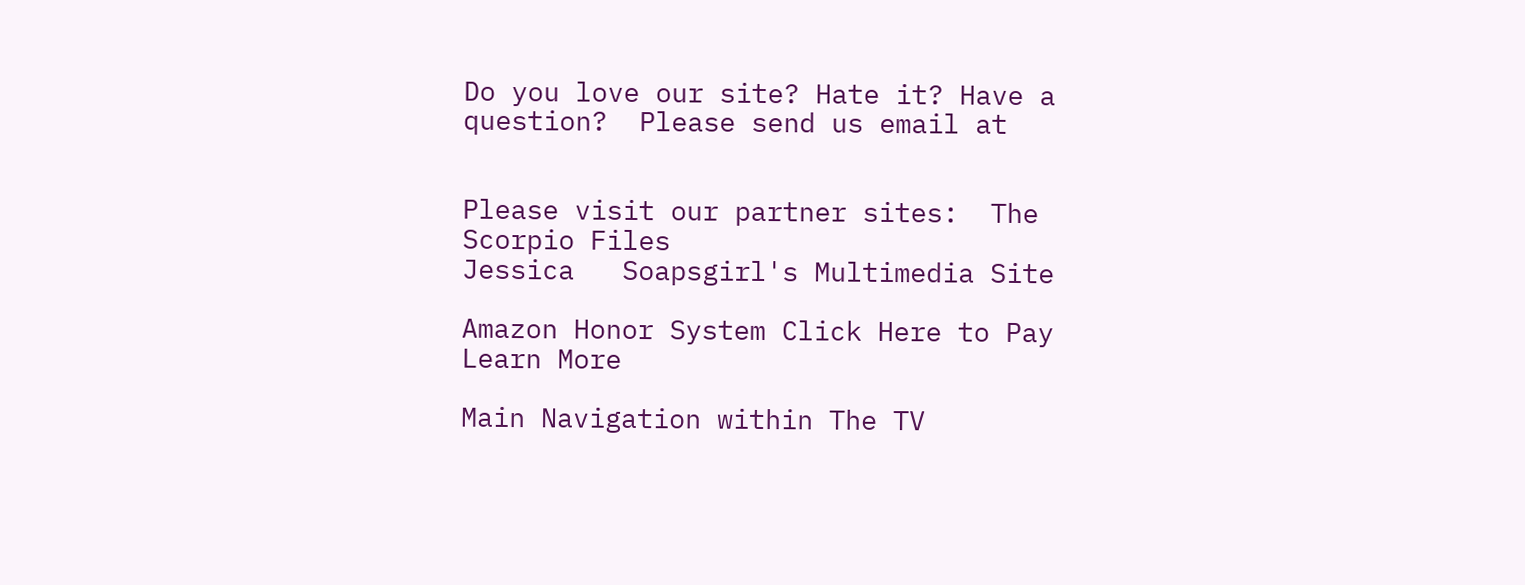Do you love our site? Hate it? Have a question?  Please send us email at


Please visit our partner sites:  The Scorpio Files
Jessica   Soapsgirl's Multimedia Site

Amazon Honor System Click Here to Pay Learn More

Main Navigation within The TV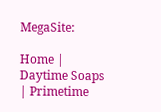MegaSite:

Home | Daytime Soaps | Primetime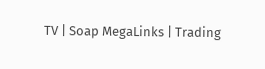TV | Soap MegaLinks | Trading